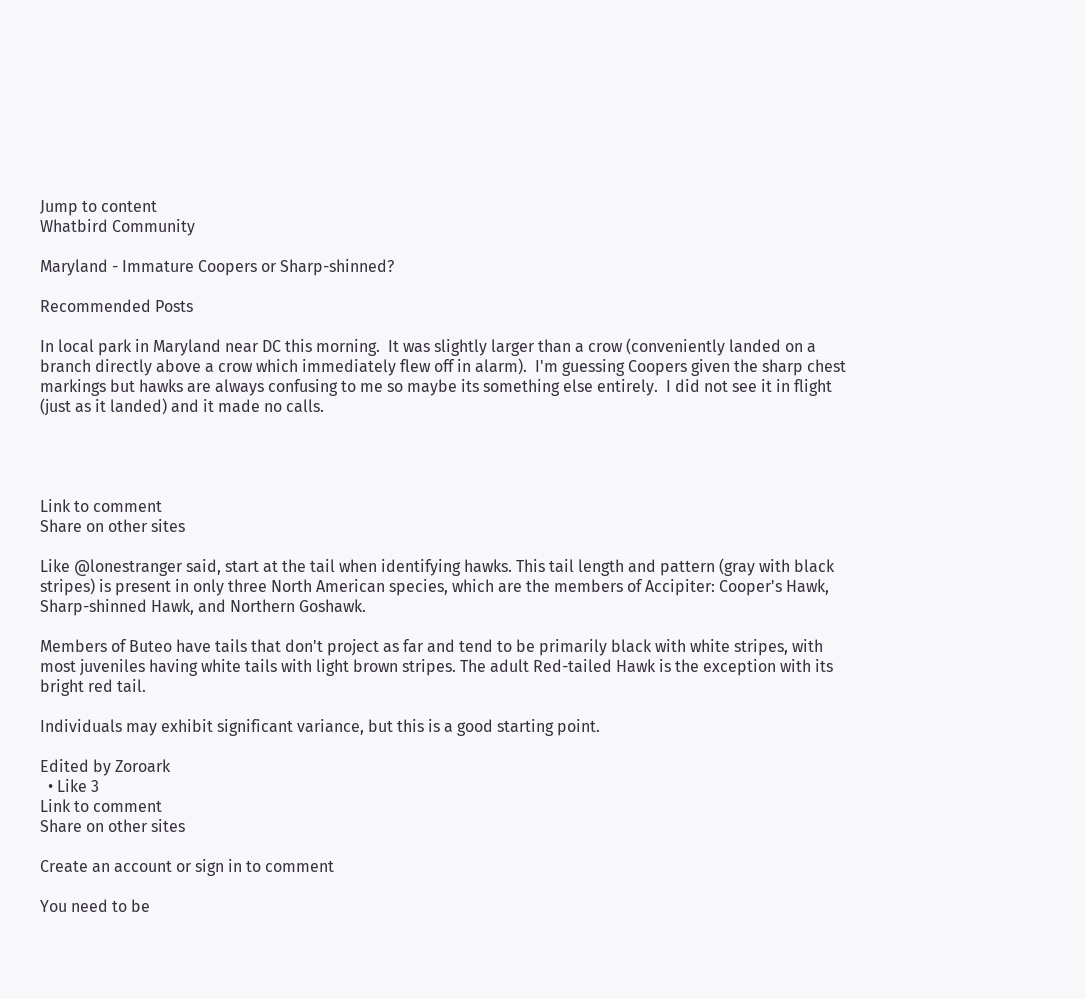Jump to content
Whatbird Community

Maryland - Immature Coopers or Sharp-shinned?

Recommended Posts

In local park in Maryland near DC this morning.  It was slightly larger than a crow (conveniently landed on a branch directly above a crow which immediately flew off in alarm).  I'm guessing Coopers given the sharp chest markings but hawks are always confusing to me so maybe its something else entirely.  I did not see it in flight (just as it landed) and it made no calls.




Link to comment
Share on other sites

Like @lonestranger said, start at the tail when identifying hawks. This tail length and pattern (gray with black stripes) is present in only three North American species, which are the members of Accipiter: Cooper's Hawk, Sharp-shinned Hawk, and Northern Goshawk.

Members of Buteo have tails that don't project as far and tend to be primarily black with white stripes, with most juveniles having white tails with light brown stripes. The adult Red-tailed Hawk is the exception with its bright red tail.

Individuals may exhibit significant variance, but this is a good starting point.

Edited by Zoroark
  • Like 3
Link to comment
Share on other sites

Create an account or sign in to comment

You need to be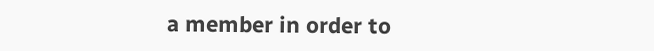a member in order to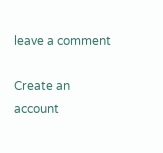leave a comment

Create an account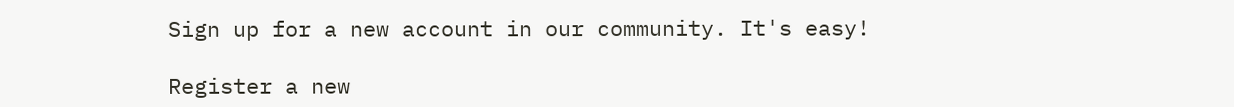Sign up for a new account in our community. It's easy!

Register a new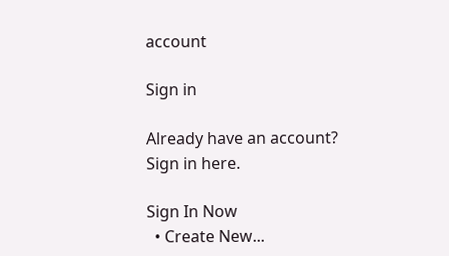account

Sign in

Already have an account? Sign in here.

Sign In Now
  • Create New...